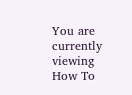You are currently viewing How To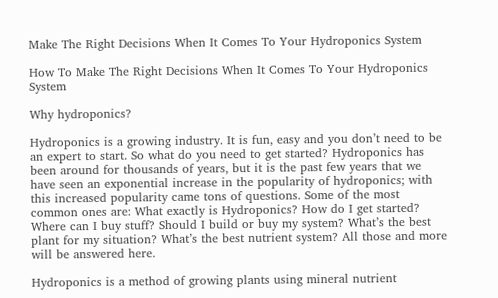Make The Right Decisions When It Comes To Your Hydroponics System

How To Make The Right Decisions When It Comes To Your Hydroponics System

Why hydroponics?

Hydroponics is a growing industry. It is fun, easy and you don’t need to be an expert to start. So what do you need to get started? Hydroponics has been around for thousands of years, but it is the past few years that we have seen an exponential increase in the popularity of hydroponics; with this increased popularity came tons of questions. Some of the most common ones are: What exactly is Hydroponics? How do I get started? Where can I buy stuff? Should I build or buy my system? What’s the best plant for my situation? What’s the best nutrient system? All those and more will be answered here.

Hydroponics is a method of growing plants using mineral nutrient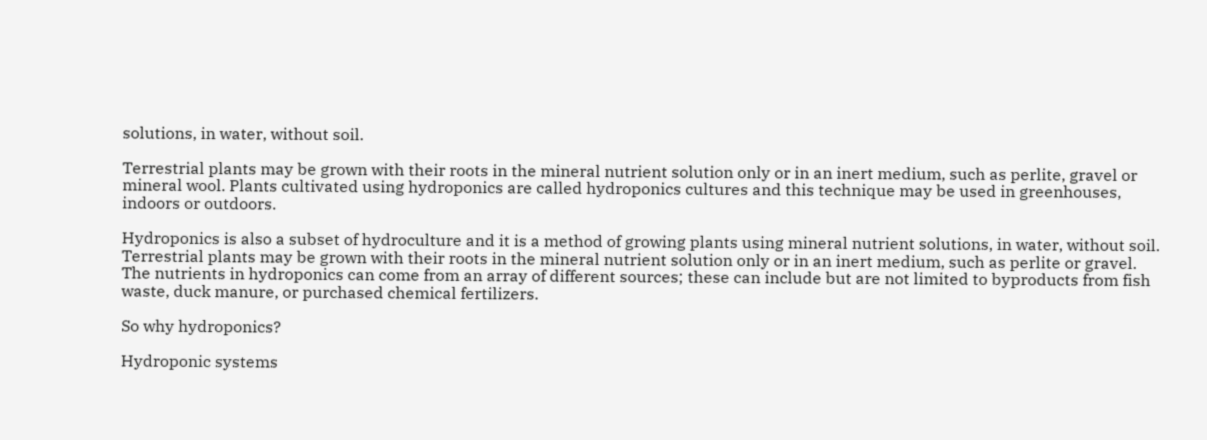solutions, in water, without soil.

Terrestrial plants may be grown with their roots in the mineral nutrient solution only or in an inert medium, such as perlite, gravel or mineral wool. Plants cultivated using hydroponics are called hydroponics cultures and this technique may be used in greenhouses, indoors or outdoors.

Hydroponics is also a subset of hydroculture and it is a method of growing plants using mineral nutrient solutions, in water, without soil. Terrestrial plants may be grown with their roots in the mineral nutrient solution only or in an inert medium, such as perlite or gravel. The nutrients in hydroponics can come from an array of different sources; these can include but are not limited to byproducts from fish waste, duck manure, or purchased chemical fertilizers.

So why hydroponics?

Hydroponic systems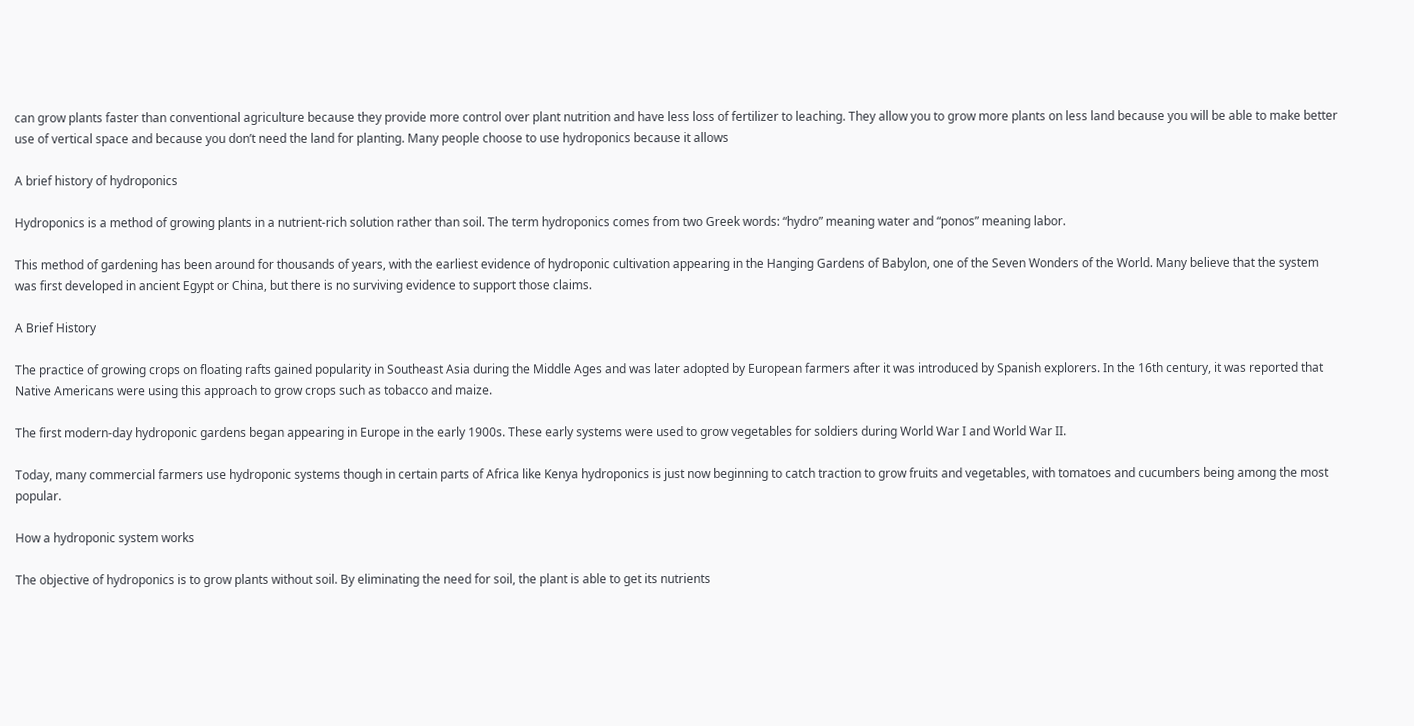can grow plants faster than conventional agriculture because they provide more control over plant nutrition and have less loss of fertilizer to leaching. They allow you to grow more plants on less land because you will be able to make better use of vertical space and because you don’t need the land for planting. Many people choose to use hydroponics because it allows

A brief history of hydroponics

Hydroponics is a method of growing plants in a nutrient-rich solution rather than soil. The term hydroponics comes from two Greek words: “hydro” meaning water and “ponos” meaning labor.

This method of gardening has been around for thousands of years, with the earliest evidence of hydroponic cultivation appearing in the Hanging Gardens of Babylon, one of the Seven Wonders of the World. Many believe that the system was first developed in ancient Egypt or China, but there is no surviving evidence to support those claims.

A Brief History

The practice of growing crops on floating rafts gained popularity in Southeast Asia during the Middle Ages and was later adopted by European farmers after it was introduced by Spanish explorers. In the 16th century, it was reported that Native Americans were using this approach to grow crops such as tobacco and maize.

The first modern-day hydroponic gardens began appearing in Europe in the early 1900s. These early systems were used to grow vegetables for soldiers during World War I and World War II.

Today, many commercial farmers use hydroponic systems though in certain parts of Africa like Kenya hydroponics is just now beginning to catch traction to grow fruits and vegetables, with tomatoes and cucumbers being among the most popular.

How a hydroponic system works

The objective of hydroponics is to grow plants without soil. By eliminating the need for soil, the plant is able to get its nutrients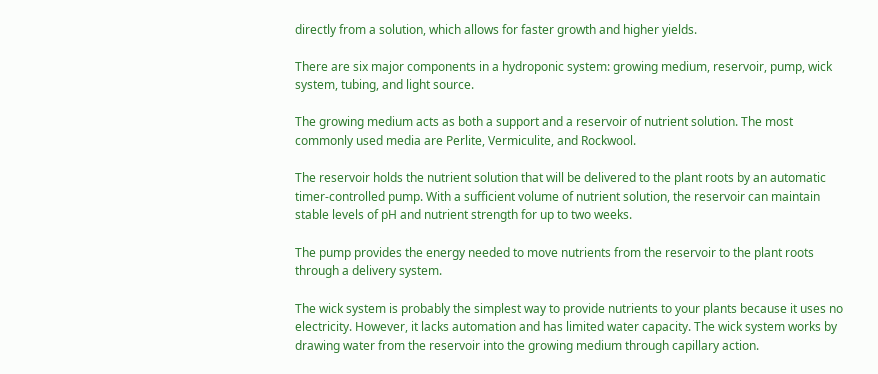directly from a solution, which allows for faster growth and higher yields.

There are six major components in a hydroponic system: growing medium, reservoir, pump, wick system, tubing, and light source.

The growing medium acts as both a support and a reservoir of nutrient solution. The most commonly used media are Perlite, Vermiculite, and Rockwool.

The reservoir holds the nutrient solution that will be delivered to the plant roots by an automatic timer-controlled pump. With a sufficient volume of nutrient solution, the reservoir can maintain stable levels of pH and nutrient strength for up to two weeks.

The pump provides the energy needed to move nutrients from the reservoir to the plant roots through a delivery system.

The wick system is probably the simplest way to provide nutrients to your plants because it uses no electricity. However, it lacks automation and has limited water capacity. The wick system works by drawing water from the reservoir into the growing medium through capillary action.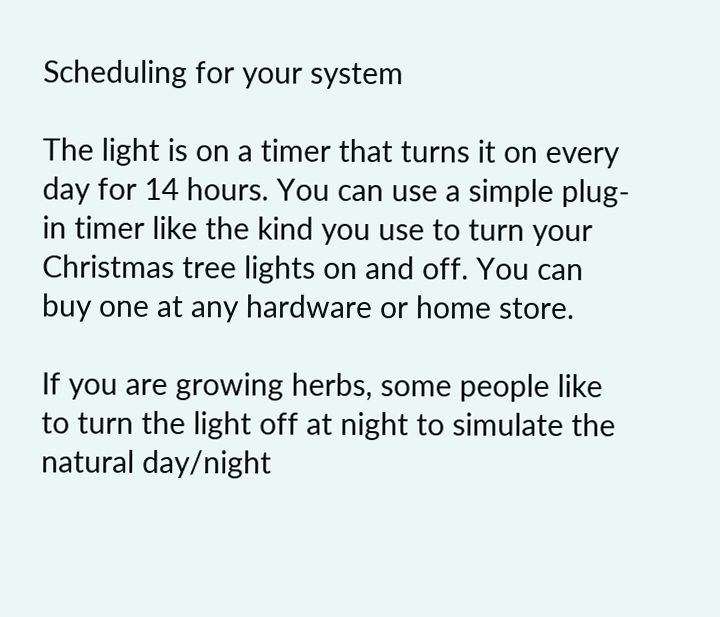Scheduling for your system

The light is on a timer that turns it on every day for 14 hours. You can use a simple plug-in timer like the kind you use to turn your Christmas tree lights on and off. You can buy one at any hardware or home store.

If you are growing herbs, some people like to turn the light off at night to simulate the natural day/night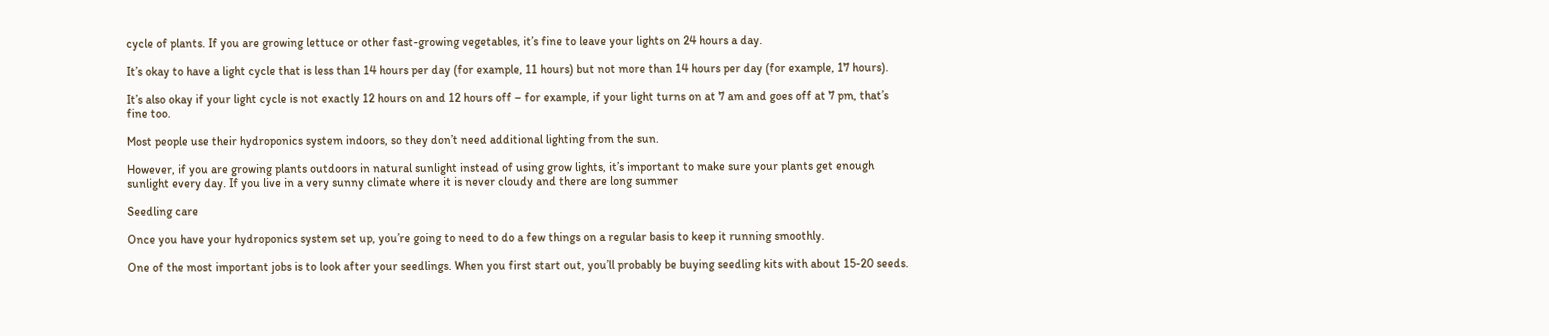cycle of plants. If you are growing lettuce or other fast-growing vegetables, it’s fine to leave your lights on 24 hours a day.

It’s okay to have a light cycle that is less than 14 hours per day (for example, 11 hours) but not more than 14 hours per day (for example, 17 hours).

It’s also okay if your light cycle is not exactly 12 hours on and 12 hours off – for example, if your light turns on at 7 am and goes off at 7 pm, that’s fine too.

Most people use their hydroponics system indoors, so they don’t need additional lighting from the sun.

However, if you are growing plants outdoors in natural sunlight instead of using grow lights, it’s important to make sure your plants get enough sunlight every day. If you live in a very sunny climate where it is never cloudy and there are long summer

Seedling care

Once you have your hydroponics system set up, you’re going to need to do a few things on a regular basis to keep it running smoothly.

One of the most important jobs is to look after your seedlings. When you first start out, you’ll probably be buying seedling kits with about 15-20 seeds.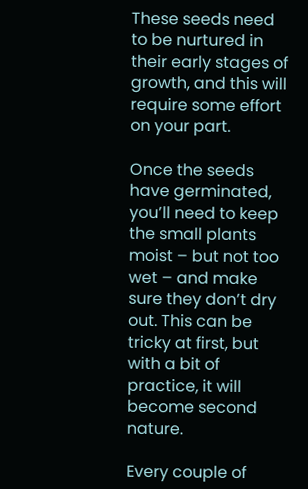These seeds need to be nurtured in their early stages of growth, and this will require some effort on your part.

Once the seeds have germinated, you’ll need to keep the small plants moist – but not too wet – and make sure they don’t dry out. This can be tricky at first, but with a bit of practice, it will become second nature.

Every couple of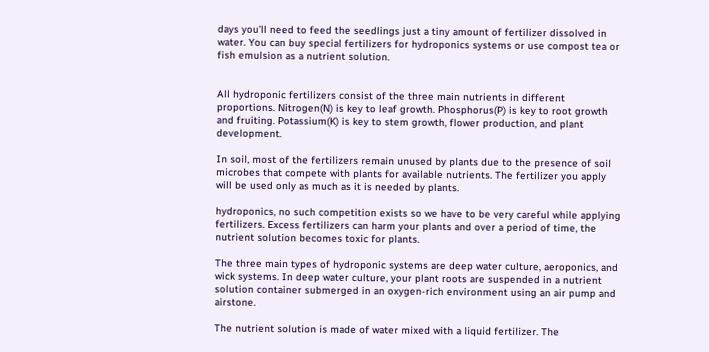days you’ll need to feed the seedlings just a tiny amount of fertilizer dissolved in water. You can buy special fertilizers for hydroponics systems or use compost tea or fish emulsion as a nutrient solution.


All hydroponic fertilizers consist of the three main nutrients in different proportions. Nitrogen(N) is key to leaf growth. Phosphorus(P) is key to root growth and fruiting. Potassium(K) is key to stem growth, flower production, and plant development.

In soil, most of the fertilizers remain unused by plants due to the presence of soil microbes that compete with plants for available nutrients. The fertilizer you apply will be used only as much as it is needed by plants.

hydroponics, no such competition exists so we have to be very careful while applying fertilizers. Excess fertilizers can harm your plants and over a period of time, the nutrient solution becomes toxic for plants.

The three main types of hydroponic systems are deep water culture, aeroponics, and wick systems. In deep water culture, your plant roots are suspended in a nutrient solution container submerged in an oxygen-rich environment using an air pump and airstone.

The nutrient solution is made of water mixed with a liquid fertilizer. The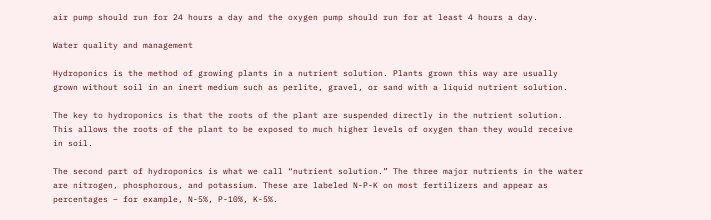air pump should run for 24 hours a day and the oxygen pump should run for at least 4 hours a day.

Water quality and management

Hydroponics is the method of growing plants in a nutrient solution. Plants grown this way are usually grown without soil in an inert medium such as perlite, gravel, or sand with a liquid nutrient solution.

The key to hydroponics is that the roots of the plant are suspended directly in the nutrient solution. This allows the roots of the plant to be exposed to much higher levels of oxygen than they would receive in soil.

The second part of hydroponics is what we call “nutrient solution.” The three major nutrients in the water are nitrogen, phosphorous, and potassium. These are labeled N-P-K on most fertilizers and appear as percentages – for example, N-5%, P-10%, K-5%.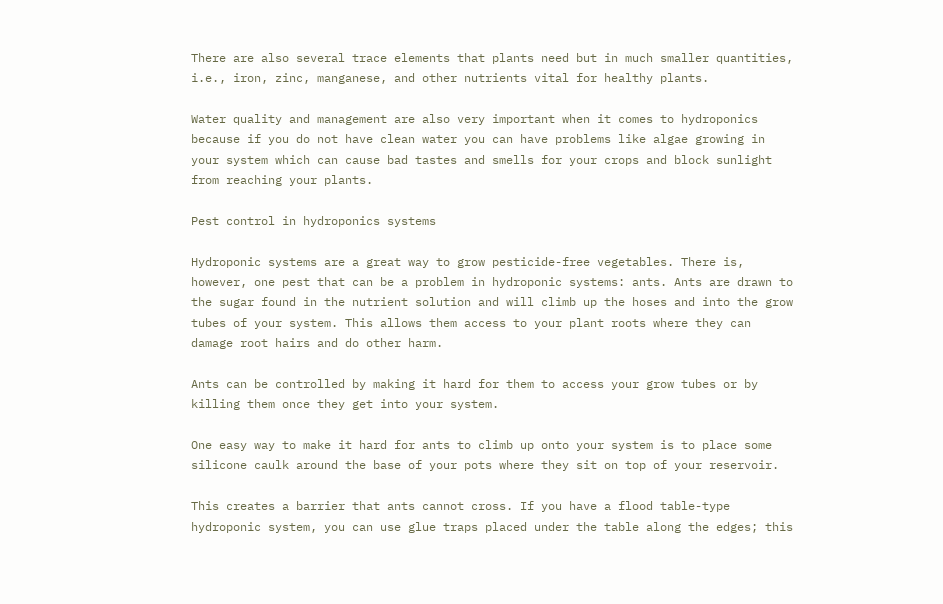There are also several trace elements that plants need but in much smaller quantities, i.e., iron, zinc, manganese, and other nutrients vital for healthy plants.

Water quality and management are also very important when it comes to hydroponics because if you do not have clean water you can have problems like algae growing in your system which can cause bad tastes and smells for your crops and block sunlight from reaching your plants.

Pest control in hydroponics systems

Hydroponic systems are a great way to grow pesticide-free vegetables. There is, however, one pest that can be a problem in hydroponic systems: ants. Ants are drawn to the sugar found in the nutrient solution and will climb up the hoses and into the grow tubes of your system. This allows them access to your plant roots where they can damage root hairs and do other harm.

Ants can be controlled by making it hard for them to access your grow tubes or by killing them once they get into your system.

One easy way to make it hard for ants to climb up onto your system is to place some silicone caulk around the base of your pots where they sit on top of your reservoir.

This creates a barrier that ants cannot cross. If you have a flood table-type hydroponic system, you can use glue traps placed under the table along the edges; this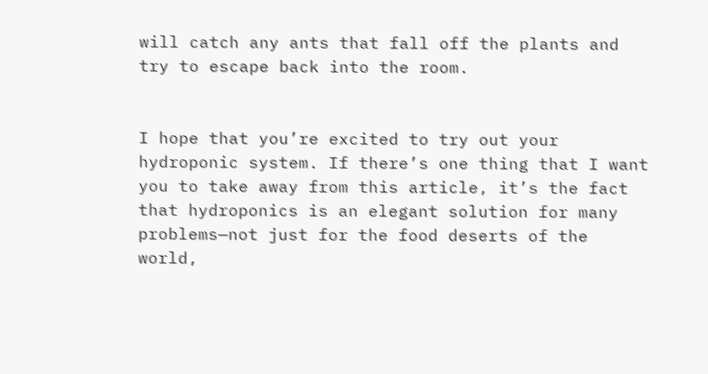will catch any ants that fall off the plants and try to escape back into the room.


I hope that you’re excited to try out your hydroponic system. If there’s one thing that I want you to take away from this article, it’s the fact that hydroponics is an elegant solution for many problems—not just for the food deserts of the world,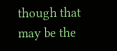though that may be the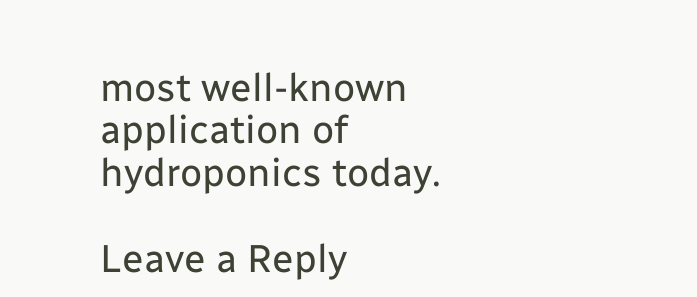most well-known application of hydroponics today.

Leave a Reply